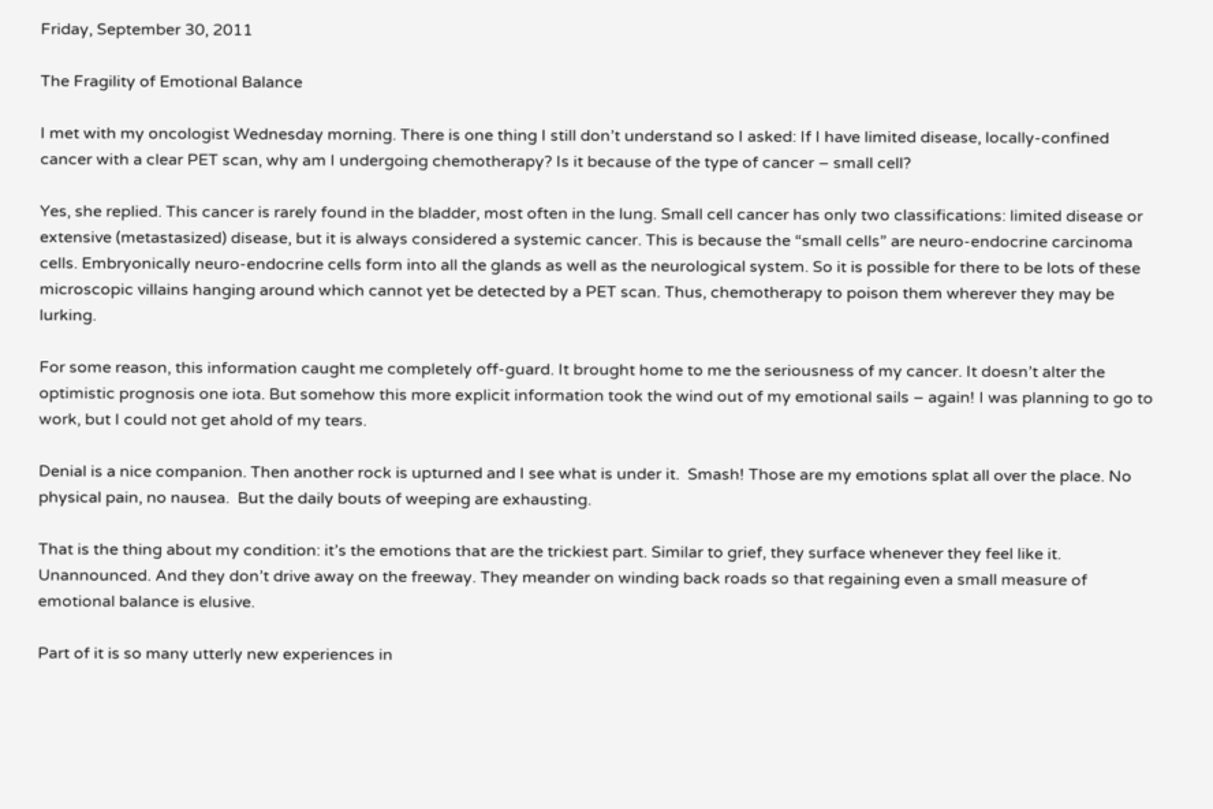Friday, September 30, 2011

The Fragility of Emotional Balance

I met with my oncologist Wednesday morning. There is one thing I still don’t understand so I asked: If I have limited disease, locally-confined cancer with a clear PET scan, why am I undergoing chemotherapy? Is it because of the type of cancer – small cell?

Yes, she replied. This cancer is rarely found in the bladder, most often in the lung. Small cell cancer has only two classifications: limited disease or extensive (metastasized) disease, but it is always considered a systemic cancer. This is because the “small cells” are neuro-endocrine carcinoma cells. Embryonically neuro-endocrine cells form into all the glands as well as the neurological system. So it is possible for there to be lots of these microscopic villains hanging around which cannot yet be detected by a PET scan. Thus, chemotherapy to poison them wherever they may be lurking.

For some reason, this information caught me completely off-guard. It brought home to me the seriousness of my cancer. It doesn’t alter the optimistic prognosis one iota. But somehow this more explicit information took the wind out of my emotional sails – again! I was planning to go to work, but I could not get ahold of my tears.

Denial is a nice companion. Then another rock is upturned and I see what is under it.  Smash! Those are my emotions splat all over the place. No physical pain, no nausea.  But the daily bouts of weeping are exhausting.

That is the thing about my condition: it’s the emotions that are the trickiest part. Similar to grief, they surface whenever they feel like it. Unannounced. And they don’t drive away on the freeway. They meander on winding back roads so that regaining even a small measure of emotional balance is elusive.

Part of it is so many utterly new experiences in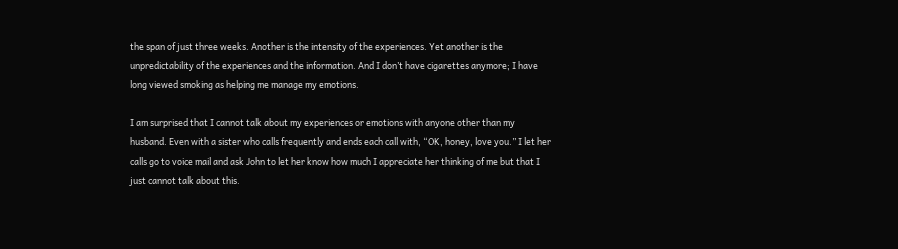the span of just three weeks. Another is the intensity of the experiences. Yet another is the unpredictability of the experiences and the information. And I don’t have cigarettes anymore; I have long viewed smoking as helping me manage my emotions.

I am surprised that I cannot talk about my experiences or emotions with anyone other than my husband. Even with a sister who calls frequently and ends each call with, “OK, honey, love you.” I let her calls go to voice mail and ask John to let her know how much I appreciate her thinking of me but that I just cannot talk about this.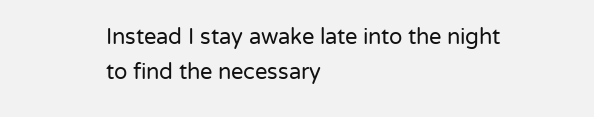Instead I stay awake late into the night to find the necessary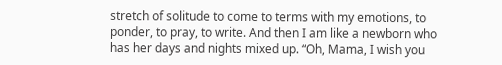stretch of solitude to come to terms with my emotions, to ponder, to pray, to write. And then I am like a newborn who has her days and nights mixed up. “Oh, Mama, I wish you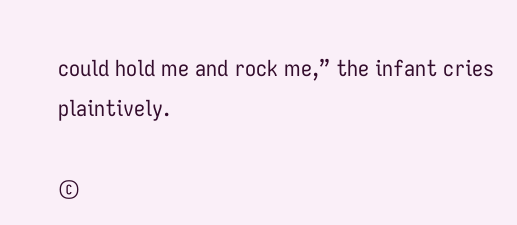could hold me and rock me,” the infant cries plaintively.

©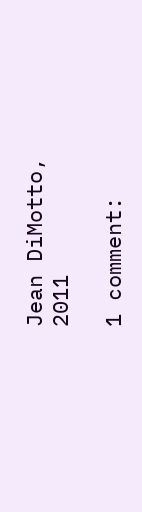Jean DiMotto, 2011

1 comment: